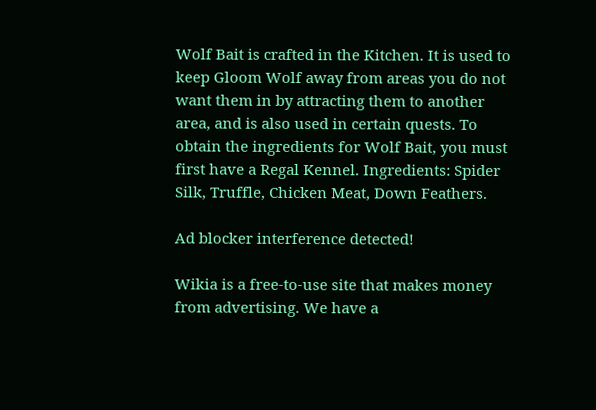Wolf Bait is crafted in the Kitchen. It is used to keep Gloom Wolf away from areas you do not want them in by attracting them to another area, and is also used in certain quests. To obtain the ingredients for Wolf Bait, you must first have a Regal Kennel. Ingredients: Spider Silk, Truffle, Chicken Meat, Down Feathers.

Ad blocker interference detected!

Wikia is a free-to-use site that makes money from advertising. We have a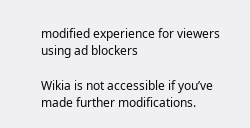modified experience for viewers using ad blockers

Wikia is not accessible if you’ve made further modifications.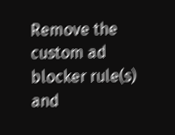Remove the custom ad blocker rule(s) and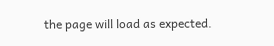the page will load as expected.